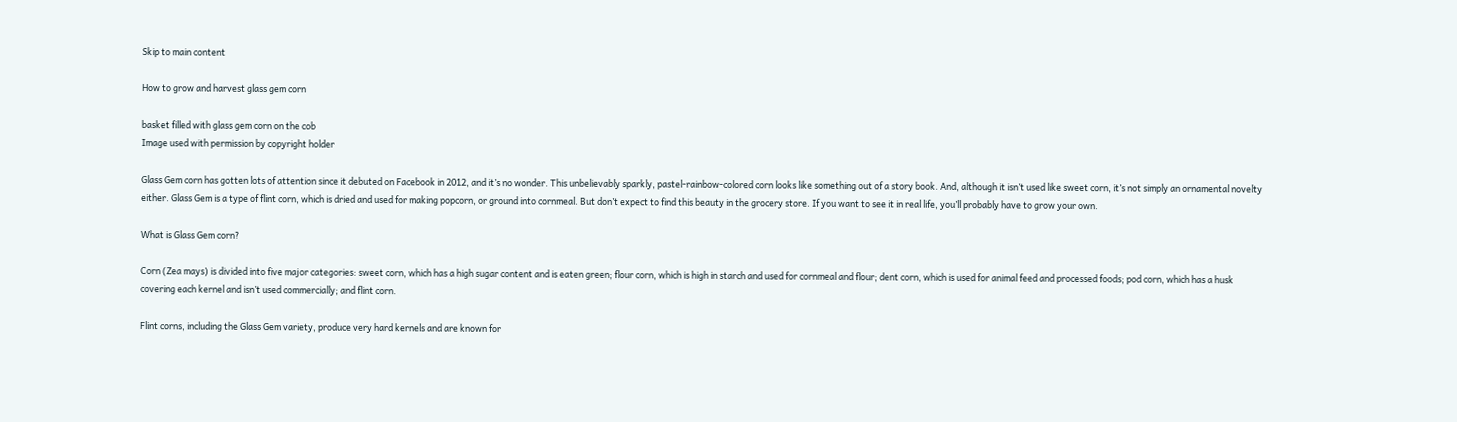Skip to main content

How to grow and harvest glass gem corn

basket filled with glass gem corn on the cob
Image used with permission by copyright holder

Glass Gem corn has gotten lots of attention since it debuted on Facebook in 2012, and it’s no wonder. This unbelievably sparkly, pastel-rainbow-colored corn looks like something out of a story book. And, although it isn’t used like sweet corn, it’s not simply an ornamental novelty either. Glass Gem is a type of flint corn, which is dried and used for making popcorn, or ground into cornmeal. But don’t expect to find this beauty in the grocery store. If you want to see it in real life, you’ll probably have to grow your own.

What is Glass Gem corn?

Corn (Zea mays) is divided into five major categories: sweet corn, which has a high sugar content and is eaten green; flour corn, which is high in starch and used for cornmeal and flour; dent corn, which is used for animal feed and processed foods; pod corn, which has a husk covering each kernel and isn’t used commercially; and flint corn.

Flint corns, including the Glass Gem variety, produce very hard kernels and are known for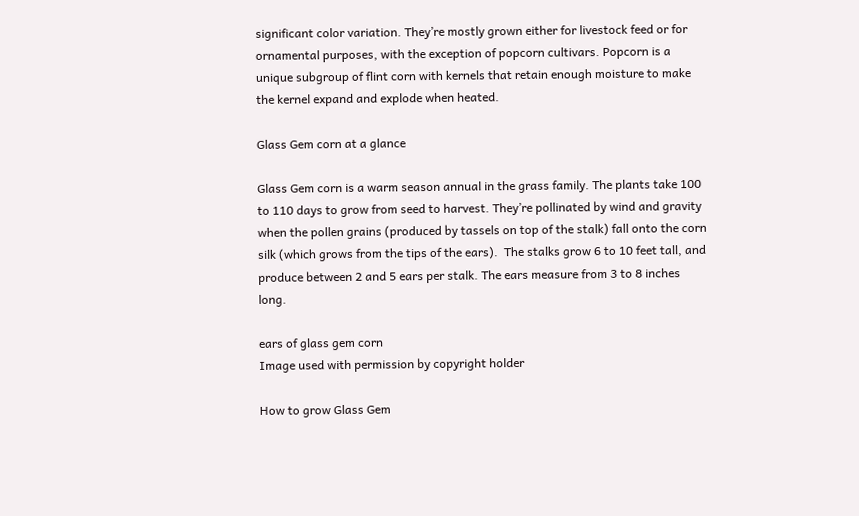significant color variation. They’re mostly grown either for livestock feed or for ornamental purposes, with the exception of popcorn cultivars. Popcorn is a unique subgroup of flint corn with kernels that retain enough moisture to make the kernel expand and explode when heated.

Glass Gem corn at a glance

Glass Gem corn is a warm season annual in the grass family. The plants take 100 to 110 days to grow from seed to harvest. They’re pollinated by wind and gravity when the pollen grains (produced by tassels on top of the stalk) fall onto the corn silk (which grows from the tips of the ears).  The stalks grow 6 to 10 feet tall, and produce between 2 and 5 ears per stalk. The ears measure from 3 to 8 inches long.

ears of glass gem corn
Image used with permission by copyright holder

How to grow Glass Gem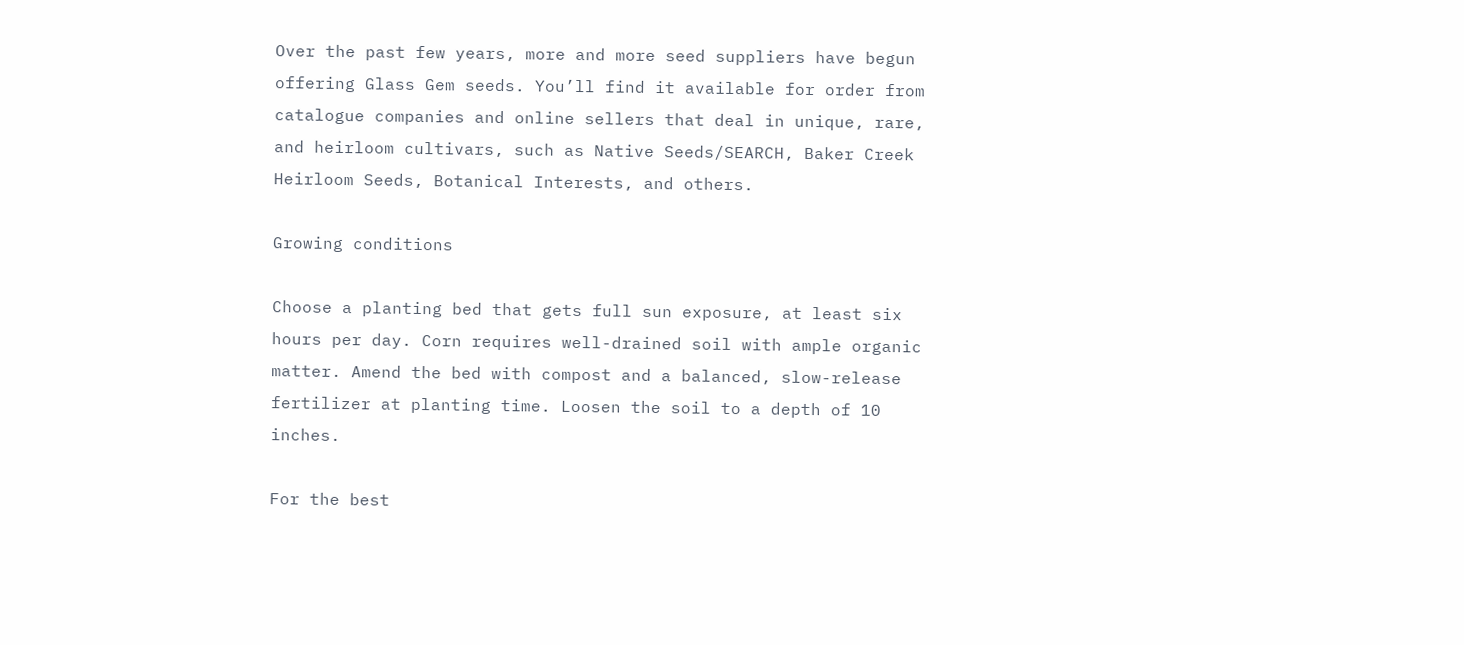Over the past few years, more and more seed suppliers have begun offering Glass Gem seeds. You’ll find it available for order from catalogue companies and online sellers that deal in unique, rare, and heirloom cultivars, such as Native Seeds/SEARCH, Baker Creek Heirloom Seeds, Botanical Interests, and others.

Growing conditions

Choose a planting bed that gets full sun exposure, at least six hours per day. Corn requires well-drained soil with ample organic matter. Amend the bed with compost and a balanced, slow-release fertilizer at planting time. Loosen the soil to a depth of 10 inches.

For the best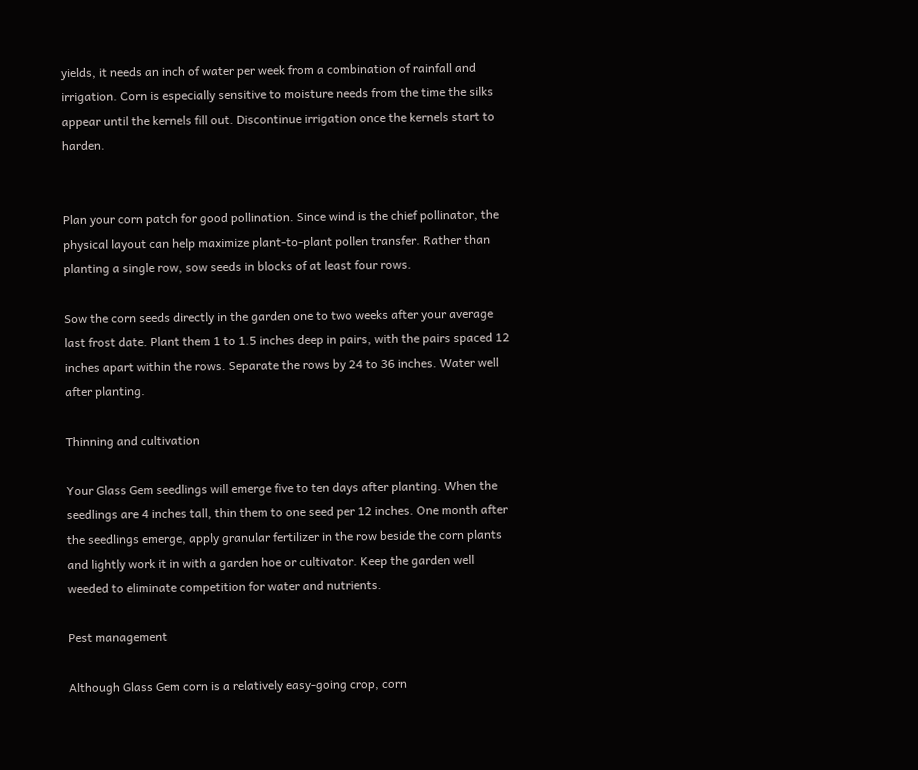yields, it needs an inch of water per week from a combination of rainfall and irrigation. Corn is especially sensitive to moisture needs from the time the silks appear until the kernels fill out. Discontinue irrigation once the kernels start to harden.


Plan your corn patch for good pollination. Since wind is the chief pollinator, the physical layout can help maximize plant-to-plant pollen transfer. Rather than planting a single row, sow seeds in blocks of at least four rows.

Sow the corn seeds directly in the garden one to two weeks after your average last frost date. Plant them 1 to 1.5 inches deep in pairs, with the pairs spaced 12 inches apart within the rows. Separate the rows by 24 to 36 inches. Water well after planting.

Thinning and cultivation

Your Glass Gem seedlings will emerge five to ten days after planting. When the seedlings are 4 inches tall, thin them to one seed per 12 inches. One month after the seedlings emerge, apply granular fertilizer in the row beside the corn plants and lightly work it in with a garden hoe or cultivator. Keep the garden well weeded to eliminate competition for water and nutrients.

Pest management

Although Glass Gem corn is a relatively easy-going crop, corn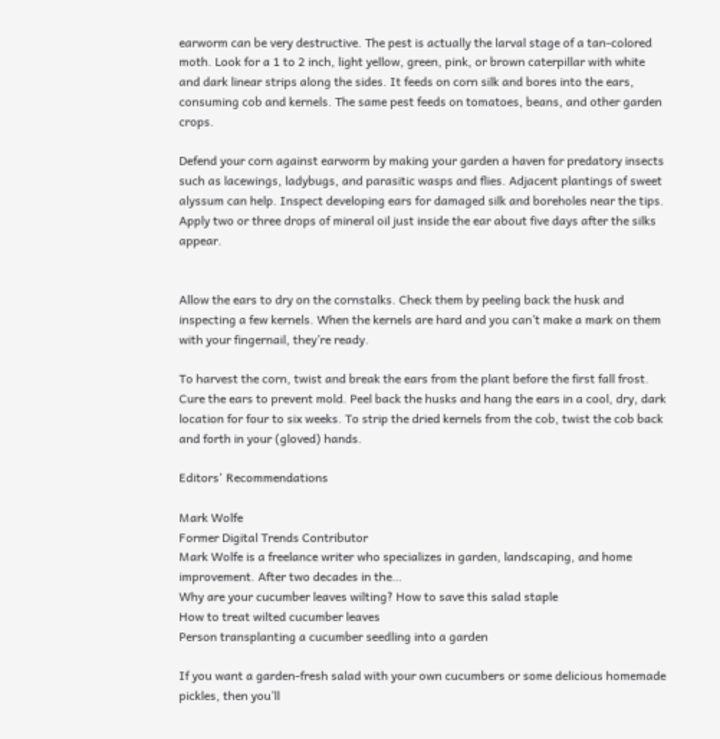earworm can be very destructive. The pest is actually the larval stage of a tan-colored moth. Look for a 1 to 2 inch, light yellow, green, pink, or brown caterpillar with white and dark linear strips along the sides. It feeds on corn silk and bores into the ears, consuming cob and kernels. The same pest feeds on tomatoes, beans, and other garden crops.

Defend your corn against earworm by making your garden a haven for predatory insects such as lacewings, ladybugs, and parasitic wasps and flies. Adjacent plantings of sweet alyssum can help. Inspect developing ears for damaged silk and boreholes near the tips. Apply two or three drops of mineral oil just inside the ear about five days after the silks appear.


Allow the ears to dry on the cornstalks. Check them by peeling back the husk and inspecting a few kernels. When the kernels are hard and you can’t make a mark on them with your fingernail, they’re ready.

To harvest the corn, twist and break the ears from the plant before the first fall frost. Cure the ears to prevent mold. Peel back the husks and hang the ears in a cool, dry, dark location for four to six weeks. To strip the dried kernels from the cob, twist the cob back and forth in your (gloved) hands.

Editors' Recommendations

Mark Wolfe
Former Digital Trends Contributor
Mark Wolfe is a freelance writer who specializes in garden, landscaping, and home improvement. After two decades in the…
Why are your cucumber leaves wilting? How to save this salad staple
How to treat wilted cucumber leaves
Person transplanting a cucumber seedling into a garden

If you want a garden-fresh salad with your own cucumbers or some delicious homemade pickles, then you’ll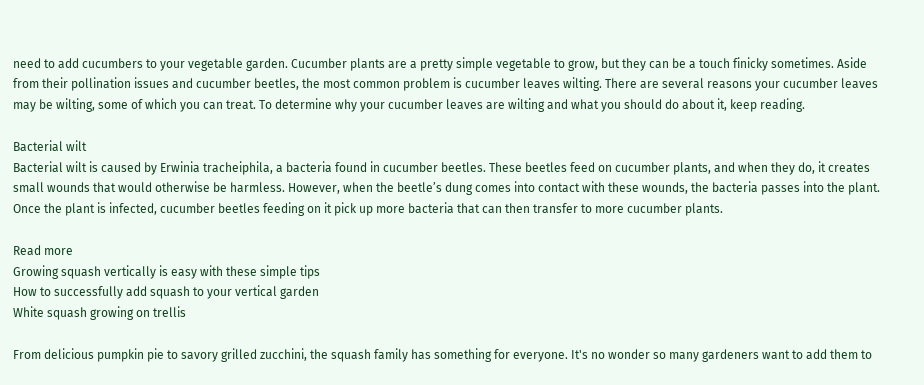need to add cucumbers to your vegetable garden. Cucumber plants are a pretty simple vegetable to grow, but they can be a touch finicky sometimes. Aside from their pollination issues and cucumber beetles, the most common problem is cucumber leaves wilting. There are several reasons your cucumber leaves may be wilting, some of which you can treat. To determine why your cucumber leaves are wilting and what you should do about it, keep reading.

Bacterial wilt
Bacterial wilt is caused by Erwinia tracheiphila, a bacteria found in cucumber beetles. These beetles feed on cucumber plants, and when they do, it creates small wounds that would otherwise be harmless. However, when the beetle’s dung comes into contact with these wounds, the bacteria passes into the plant. Once the plant is infected, cucumber beetles feeding on it pick up more bacteria that can then transfer to more cucumber plants.

Read more
Growing squash vertically is easy with these simple tips
How to successfully add squash to your vertical garden
White squash growing on trellis

From delicious pumpkin pie to savory grilled zucchini, the squash family has something for everyone. It's no wonder so many gardeners want to add them to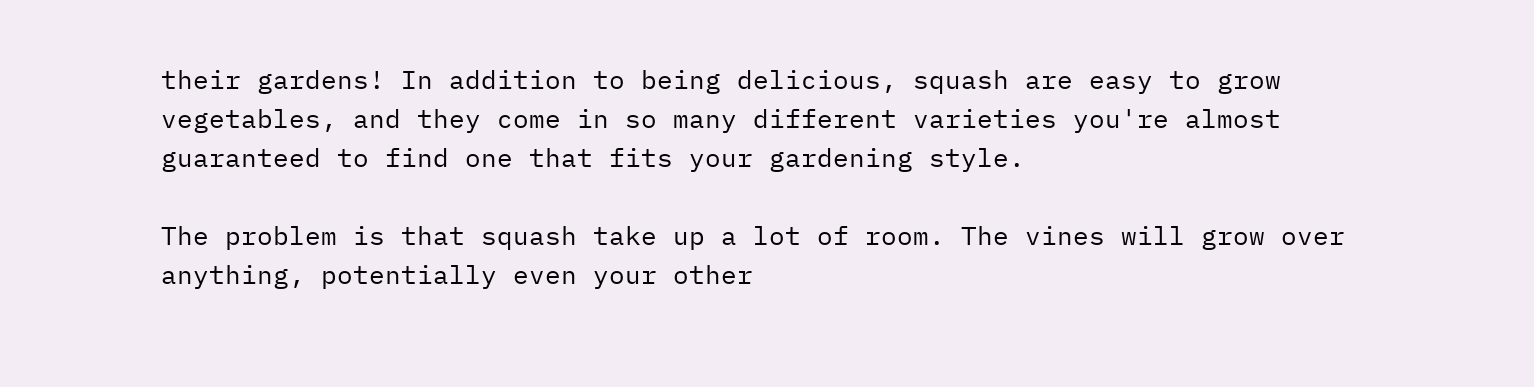their gardens! In addition to being delicious, squash are easy to grow vegetables, and they come in so many different varieties you're almost guaranteed to find one that fits your gardening style.

The problem is that squash take up a lot of room. The vines will grow over anything, potentially even your other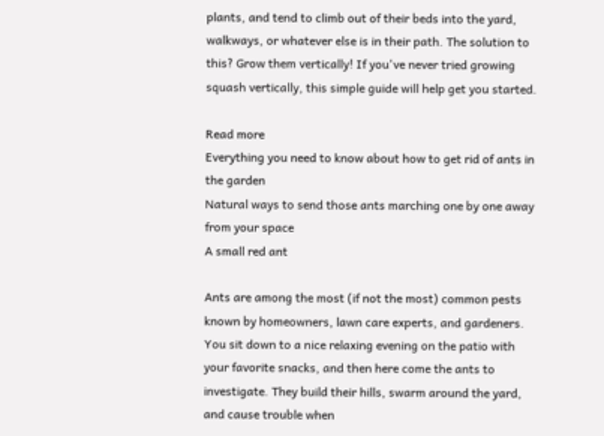plants, and tend to climb out of their beds into the yard, walkways, or whatever else is in their path. The solution to this? Grow them vertically! If you've never tried growing squash vertically, this simple guide will help get you started.

Read more
Everything you need to know about how to get rid of ants in the garden
Natural ways to send those ants marching one by one away from your space
A small red ant

Ants are among the most (if not the most) common pests known by homeowners, lawn care experts, and gardeners. You sit down to a nice relaxing evening on the patio with your favorite snacks, and then here come the ants to investigate. They build their hills, swarm around the yard, and cause trouble when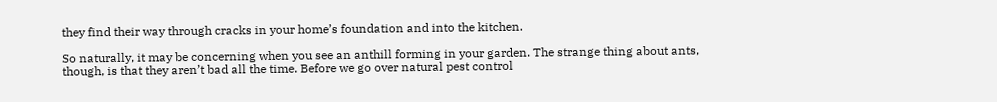they find their way through cracks in your home’s foundation and into the kitchen.

So naturally, it may be concerning when you see an anthill forming in your garden. The strange thing about ants, though, is that they aren’t bad all the time. Before we go over natural pest control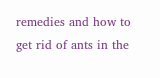remedies and how to get rid of ants in the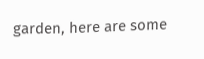garden, here are some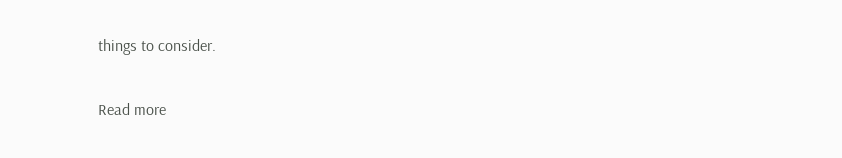things to consider.

Read more